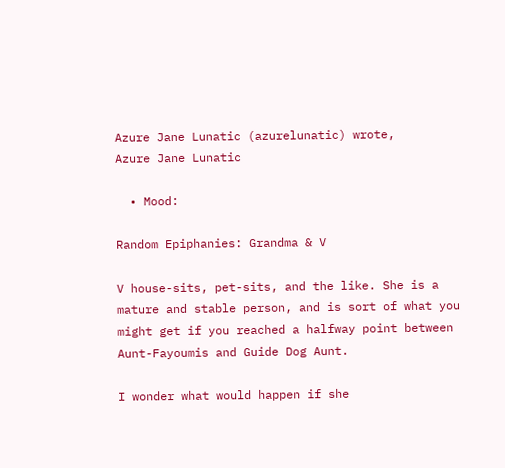Azure Jane Lunatic (azurelunatic) wrote,
Azure Jane Lunatic

  • Mood:

Random Epiphanies: Grandma & V

V house-sits, pet-sits, and the like. She is a mature and stable person, and is sort of what you might get if you reached a halfway point between Aunt-Fayoumis and Guide Dog Aunt.

I wonder what would happen if she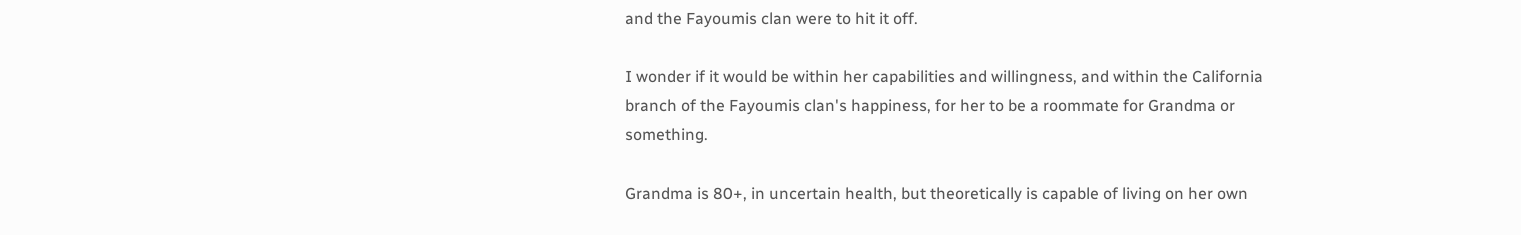and the Fayoumis clan were to hit it off.

I wonder if it would be within her capabilities and willingness, and within the California branch of the Fayoumis clan's happiness, for her to be a roommate for Grandma or something.

Grandma is 80+, in uncertain health, but theoretically is capable of living on her own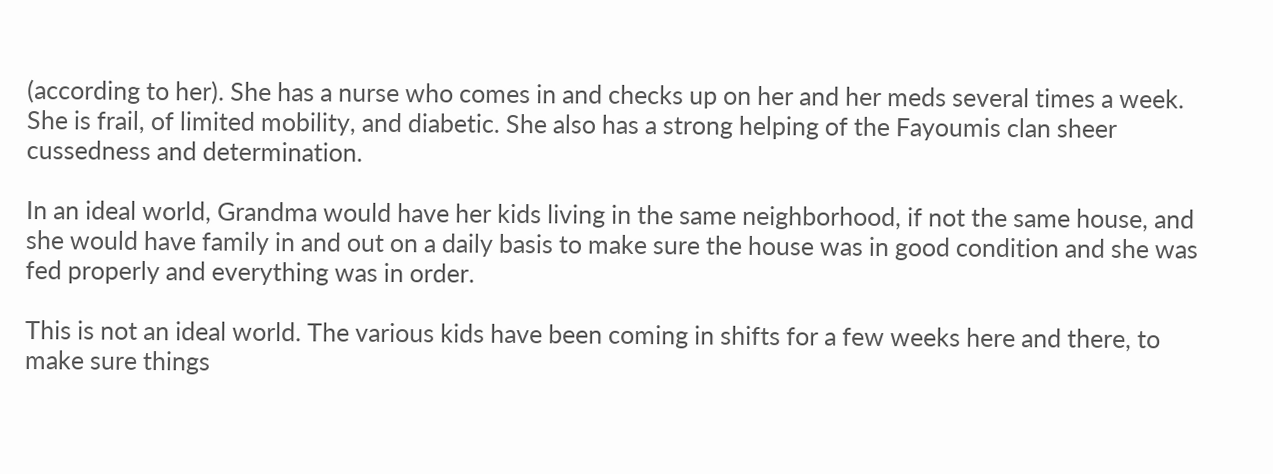(according to her). She has a nurse who comes in and checks up on her and her meds several times a week. She is frail, of limited mobility, and diabetic. She also has a strong helping of the Fayoumis clan sheer cussedness and determination.

In an ideal world, Grandma would have her kids living in the same neighborhood, if not the same house, and she would have family in and out on a daily basis to make sure the house was in good condition and she was fed properly and everything was in order.

This is not an ideal world. The various kids have been coming in shifts for a few weeks here and there, to make sure things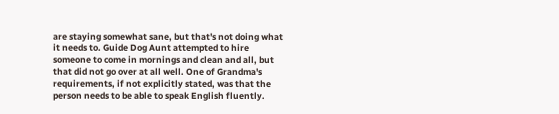are staying somewhat sane, but that's not doing what it needs to. Guide Dog Aunt attempted to hire someone to come in mornings and clean and all, but that did not go over at all well. One of Grandma's requirements, if not explicitly stated, was that the person needs to be able to speak English fluently.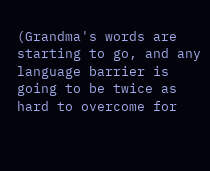(Grandma's words are starting to go, and any language barrier is going to be twice as hard to overcome for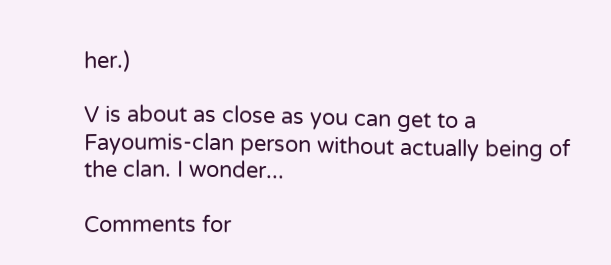her.)

V is about as close as you can get to a Fayoumis-clan person without actually being of the clan. I wonder...

Comments for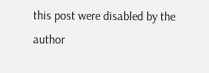this post were disabled by the author